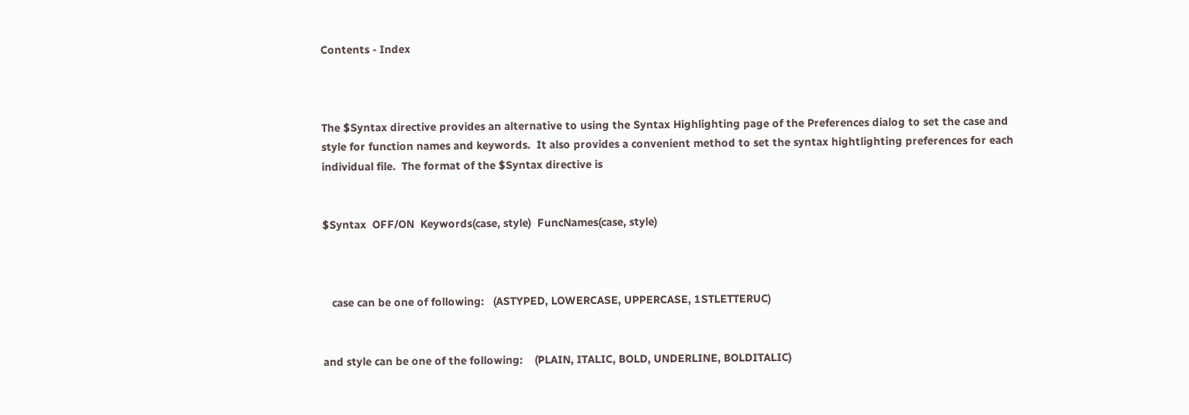Contents - Index



The $Syntax directive provides an alternative to using the Syntax Highlighting page of the Preferences dialog to set the case and style for function names and keywords.  It also provides a convenient method to set the syntax hightlighting preferences for each individual file.  The format of the $Syntax directive is


$Syntax  OFF/ON  Keywords(case, style)  FuncNames(case, style)



   case can be one of following:   (ASTYPED, LOWERCASE, UPPERCASE, 1STLETTERUC)


and style can be one of the following:    (PLAIN, ITALIC, BOLD, UNDERLINE, BOLDITALIC)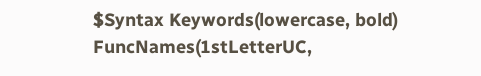$Syntax Keywords(lowercase, bold) FuncNames(1stLetterUC,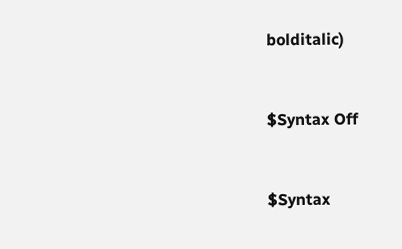bolditalic)



$Syntax Off



$Syntax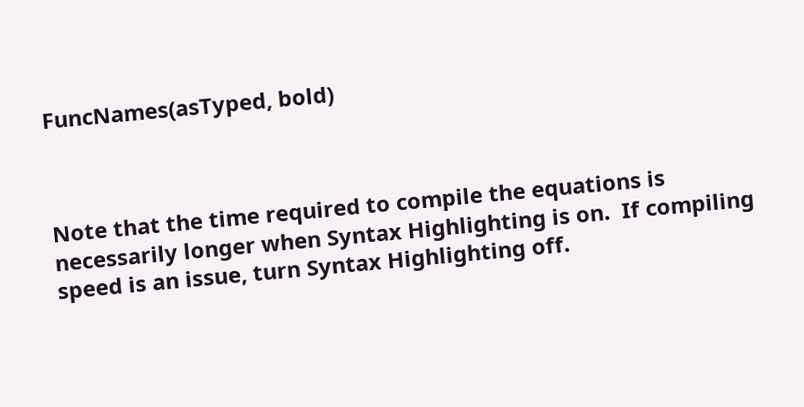FuncNames(asTyped, bold)



Note that the time required to compile the equations is necessarily longer when Syntax Highlighting is on.  If compiling speed is an issue, turn Syntax Highlighting off.